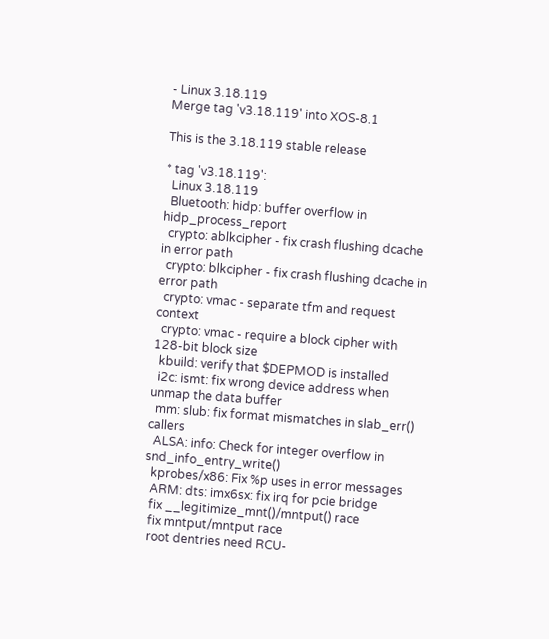- Linux 3.18.119
Merge tag 'v3.18.119' into XOS-8.1

This is the 3.18.119 stable release

* tag 'v3.18.119':
  Linux 3.18.119
  Bluetooth: hidp: buffer overflow in hidp_process_report
  crypto: ablkcipher - fix crash flushing dcache in error path
  crypto: blkcipher - fix crash flushing dcache in error path
  crypto: vmac - separate tfm and request context
  crypto: vmac - require a block cipher with 128-bit block size
  kbuild: verify that $DEPMOD is installed
  i2c: ismt: fix wrong device address when unmap the data buffer
  mm: slub: fix format mismatches in slab_err() callers
  ALSA: info: Check for integer overflow in snd_info_entry_write()
  kprobes/x86: Fix %p uses in error messages
  ARM: dts: imx6sx: fix irq for pcie bridge
  fix __legitimize_mnt()/mntput() race
  fix mntput/mntput race
  root dentries need RCU-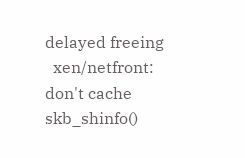delayed freeing
  xen/netfront: don't cache skb_shinfo()